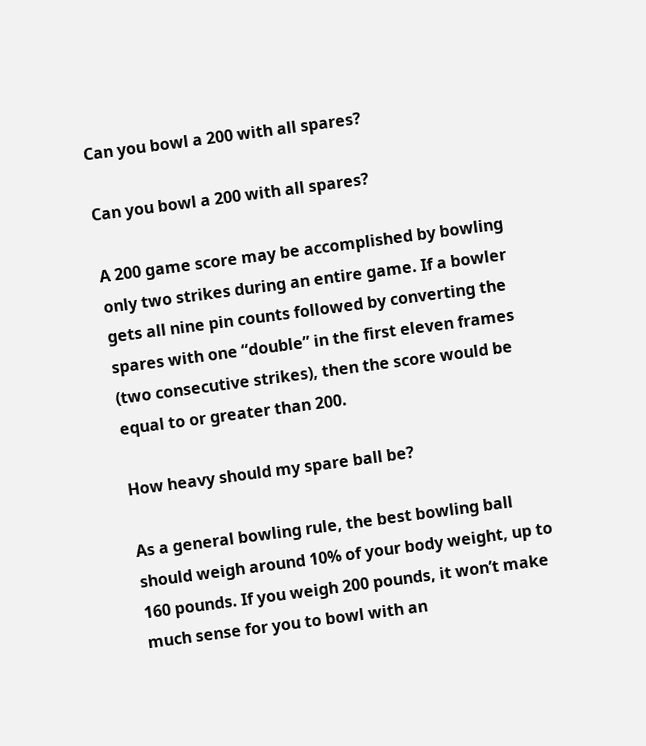Can you bowl a 200 with all spares?

Can you bowl a 200 with all spares?

A 200 game score may be accomplished by bowling only two strikes during an entire game. If a bowler gets all nine pin counts followed by converting the spares with one “double” in the first eleven frames (two consecutive strikes), then the score would be equal to or greater than 200.

How heavy should my spare ball be?

As a general bowling rule, the best bowling ball should weigh around 10% of your body weight, up to 160 pounds. If you weigh 200 pounds, it won’t make much sense for you to bowl with an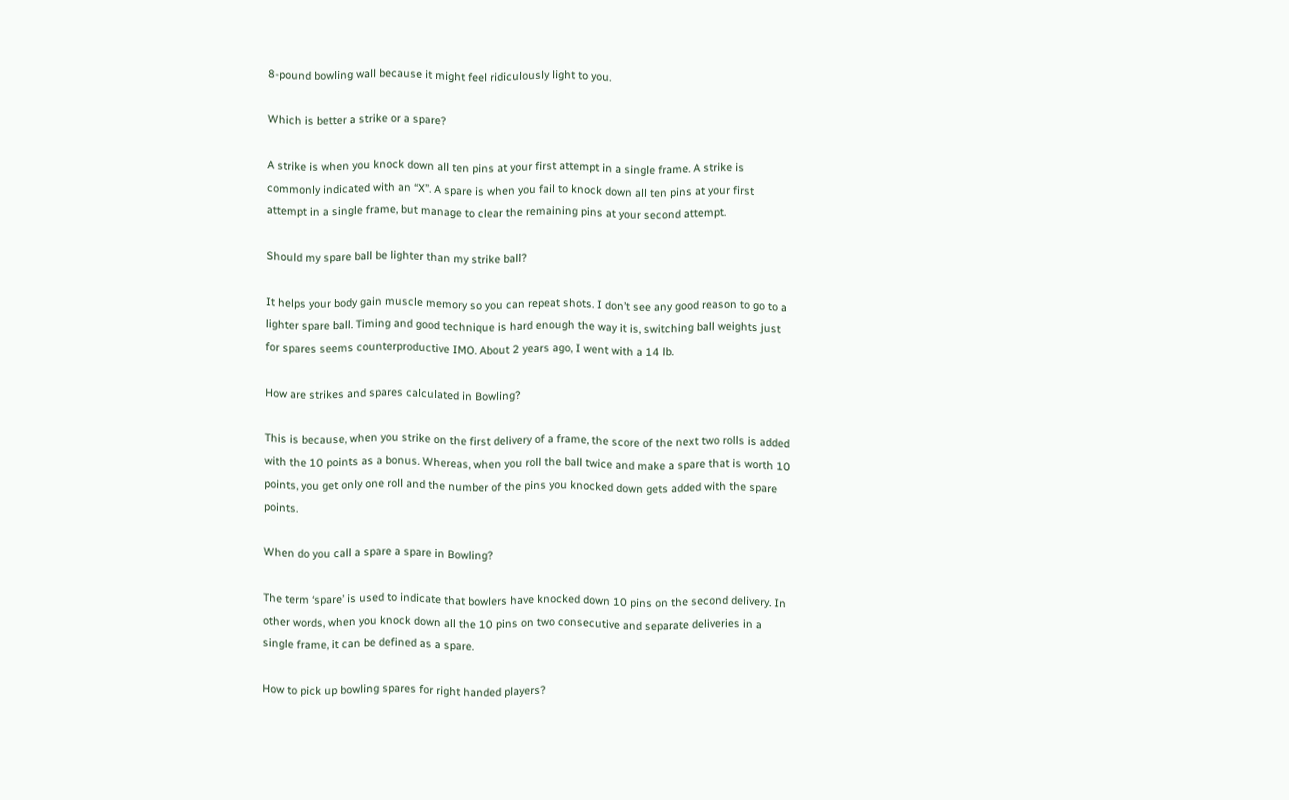8-pound bowling wall because it might feel ridiculously light to you.

Which is better a strike or a spare?

A strike is when you knock down all ten pins at your first attempt in a single frame. A strike is commonly indicated with an “X”. A spare is when you fail to knock down all ten pins at your first attempt in a single frame, but manage to clear the remaining pins at your second attempt.

Should my spare ball be lighter than my strike ball?

It helps your body gain muscle memory so you can repeat shots. I don’t see any good reason to go to a lighter spare ball. Timing and good technique is hard enough the way it is, switching ball weights just for spares seems counterproductive IMO. About 2 years ago, I went with a 14 lb.

How are strikes and spares calculated in Bowling?

This is because, when you strike on the first delivery of a frame, the score of the next two rolls is added with the 10 points as a bonus. Whereas, when you roll the ball twice and make a spare that is worth 10 points, you get only one roll and the number of the pins you knocked down gets added with the spare points.

When do you call a spare a spare in Bowling?

The term ‘spare’ is used to indicate that bowlers have knocked down 10 pins on the second delivery. In other words, when you knock down all the 10 pins on two consecutive and separate deliveries in a single frame, it can be defined as a spare.

How to pick up bowling spares for right handed players?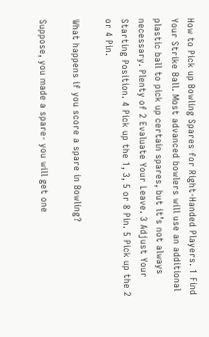How to Pick up Bowling Spares for Right-Handed Players. 1 Find Your Strike Ball. Most advanced bowlers will use an additional plastic ball to pick up certain spares, but it’s not always necessary. Plenty of 2 Evaluate Your Leave. 3 Adjust Your Starting Position. 4 Pick up the 1, 3, 5 or 8 Pin. 5 Pick up the 2 or 4 Pin.

What happens if you score a spare in Bowling?

Suppose, you made a spare- you will get one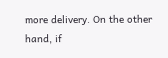more delivery. On the other hand, if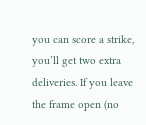you can score a strike, you’ll get two extra deliveries. If you leave the frame open (no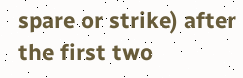spare or strike) after the first two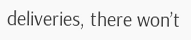deliveries, there won’t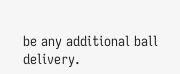be any additional ball delivery.